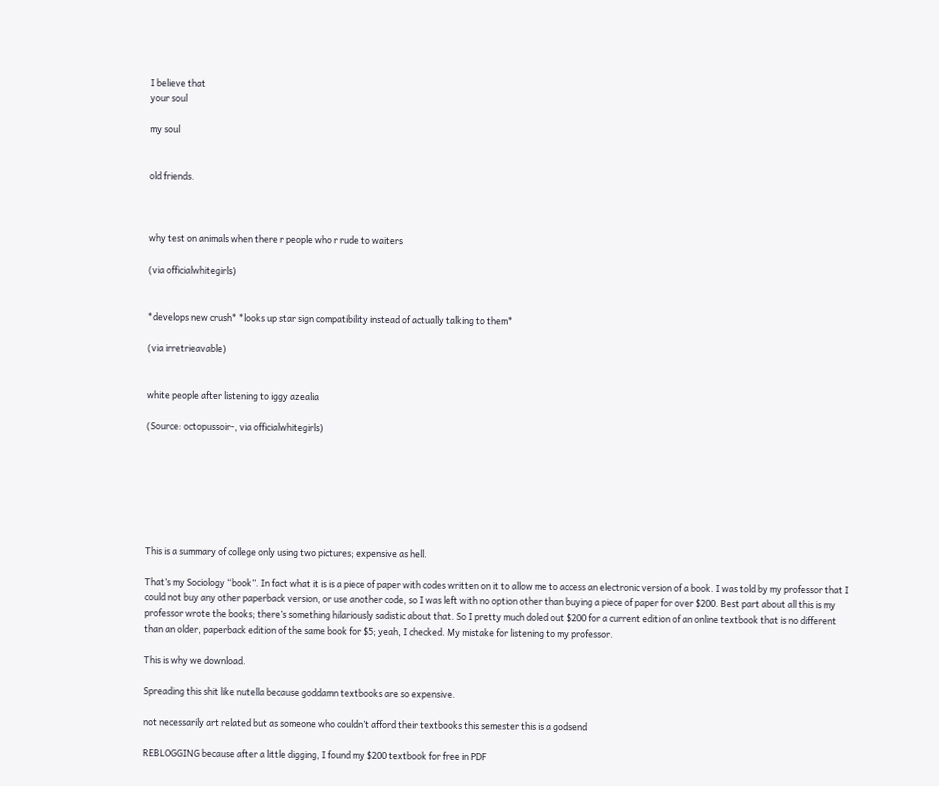I believe that
your soul

my soul


old friends.



why test on animals when there r people who r rude to waiters

(via officialwhitegirls)


*develops new crush* *looks up star sign compatibility instead of actually talking to them*

(via irretrieavable)


white people after listening to iggy azealia

(Source: octopussoir-, via officialwhitegirls)







This is a summary of college only using two pictures; expensive as hell.

That’s my Sociology “book”. In fact what it is is a piece of paper with codes written on it to allow me to access an electronic version of a book. I was told by my professor that I could not buy any other paperback version, or use another code, so I was left with no option other than buying a piece of paper for over $200. Best part about all this is my professor wrote the books; there’s something hilariously sadistic about that. So I pretty much doled out $200 for a current edition of an online textbook that is no different than an older, paperback edition of the same book for $5; yeah, I checked. My mistake for listening to my professor.

This is why we download.

Spreading this shit like nutella because goddamn textbooks are so expensive.

not necessarily art related but as someone who couldn’t afford their textbooks this semester this is a godsend

REBLOGGING because after a little digging, I found my $200 textbook for free in PDF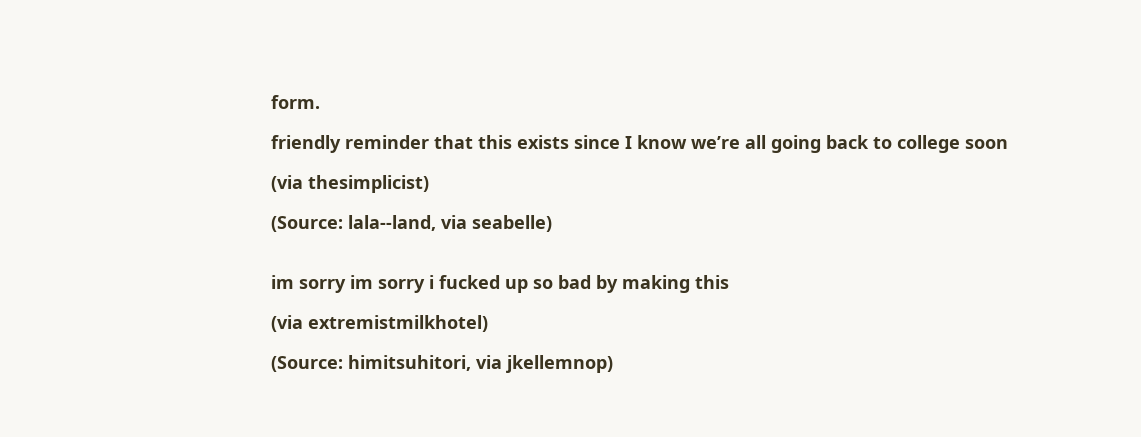form.

friendly reminder that this exists since I know we’re all going back to college soon

(via thesimplicist)

(Source: lala--land, via seabelle)


im sorry im sorry i fucked up so bad by making this

(via extremistmilkhotel)

(Source: himitsuhitori, via jkellemnop)